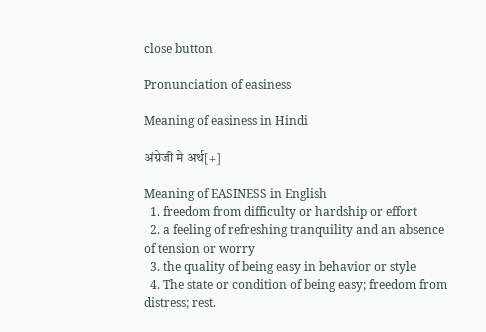close button

Pronunciation of easiness

Meaning of easiness in Hindi

अंग्रेजी मे अर्थ[+]

Meaning of EASINESS in English
  1. freedom from difficulty or hardship or effort
  2. a feeling of refreshing tranquility and an absence of tension or worry
  3. the quality of being easy in behavior or style
  4. The state or condition of being easy; freedom from distress; rest.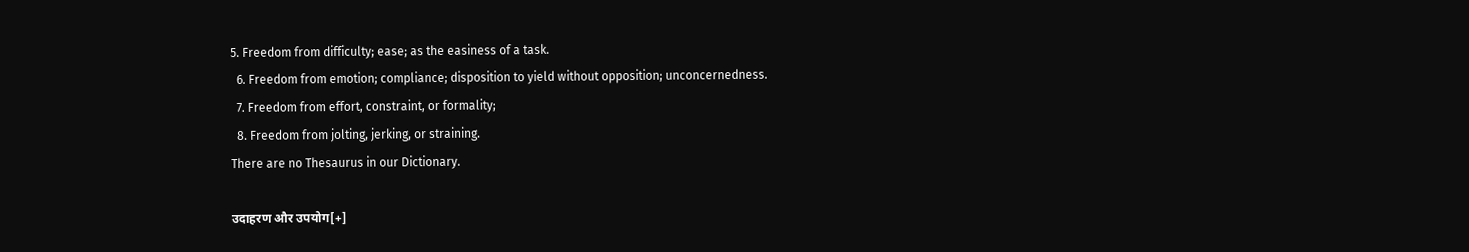5. Freedom from difficulty; ease; as the easiness of a task.
  6. Freedom from emotion; compliance; disposition to yield without opposition; unconcernedness.
  7. Freedom from effort, constraint, or formality;
  8. Freedom from jolting, jerking, or straining.
There are no Thesaurus in our Dictionary.

उदाहरण और उपयोग[+]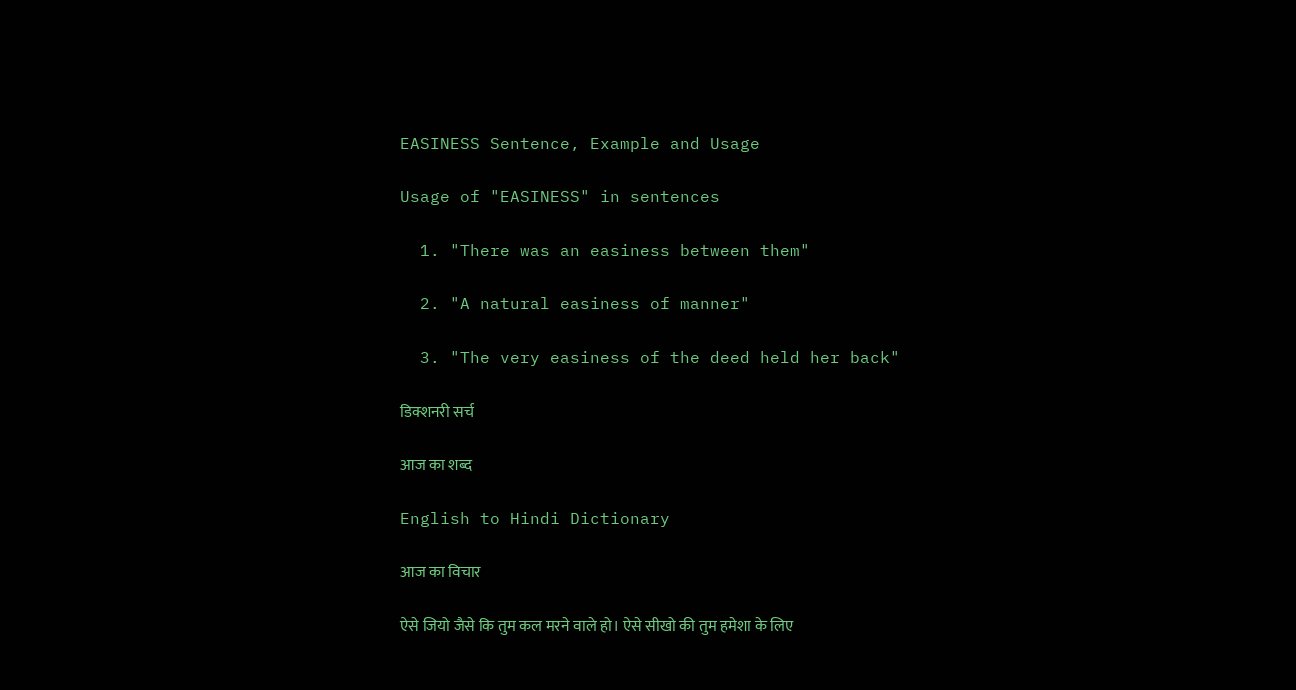EASINESS Sentence, Example and Usage

Usage of "EASINESS" in sentences

  1. "There was an easiness between them"

  2. "A natural easiness of manner"

  3. "The very easiness of the deed held her back"

डिक्शनरी सर्च

आज का शब्द

English to Hindi Dictionary

आज का विचार

ऐसे जियो जैसे कि तुम कल मरने वाले हो। ऐसे सीखो की तुम हमेशा के लिए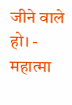जीने वाले हो। - महात्मा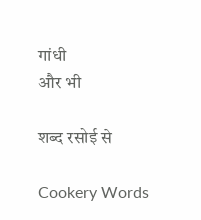गांधी
और भी

शब्द रसोई से

Cookery Words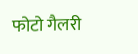फोटो गैलरी